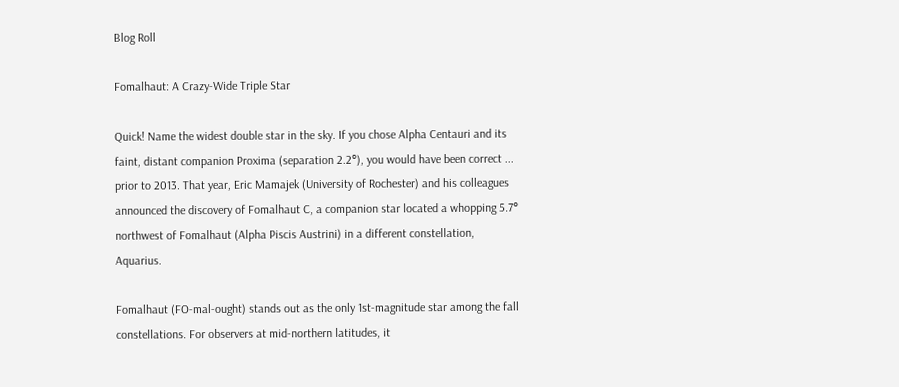Blog Roll

Fomalhaut: A Crazy-Wide Triple Star

Quick! Name the widest double star in the sky. If you chose Alpha Centauri and its faint, distant companion Proxima (separation 2.2°), you would have been correct ... prior to 2013. That year, Eric Mamajek (University of Rochester) and his colleagues announced the discovery of Fomalhaut C, a companion star located a whopping 5.7° northwest of Fomalhaut (Alpha Piscis Austrini) in a different constellation, Aquarius.

Fomalhaut (FO-mal-ought) stands out as the only 1st-magnitude star among the fall constellations. For observers at mid-northern latitudes, it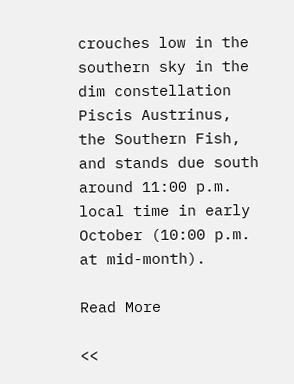crouches low in the southern sky in the dim constellation Piscis Austrinus, the Southern Fish, and stands due south around 11:00 p.m. local time in early October (10:00 p.m. at mid-month).

Read More

<<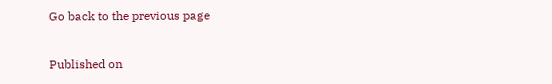Go back to the previous page

Published on